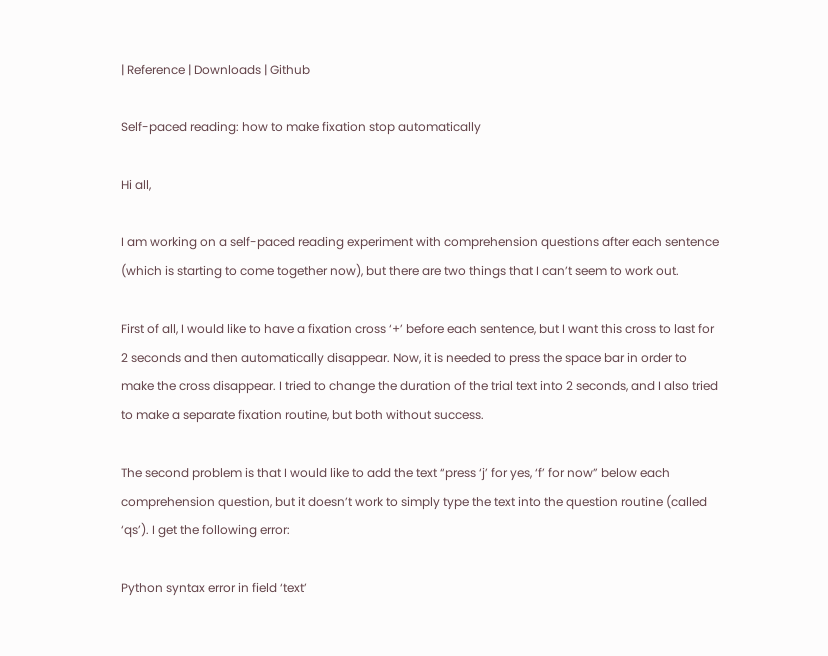| Reference | Downloads | Github

Self-paced reading: how to make fixation stop automatically

Hi all,

I am working on a self-paced reading experiment with comprehension questions after each sentence (which is starting to come together now), but there are two things that I can’t seem to work out.

First of all, I would like to have a fixation cross ‘+’ before each sentence, but I want this cross to last for 2 seconds and then automatically disappear. Now, it is needed to press the space bar in order to make the cross disappear. I tried to change the duration of the trial text into 2 seconds, and I also tried to make a separate fixation routine, but both without success.

The second problem is that I would like to add the text “press ‘j’ for yes, ‘f’ for now” below each comprehension question, but it doesn’t work to simply type the text into the question routine (called ‘qs’). I get the following error:

Python syntax error in field ‘text’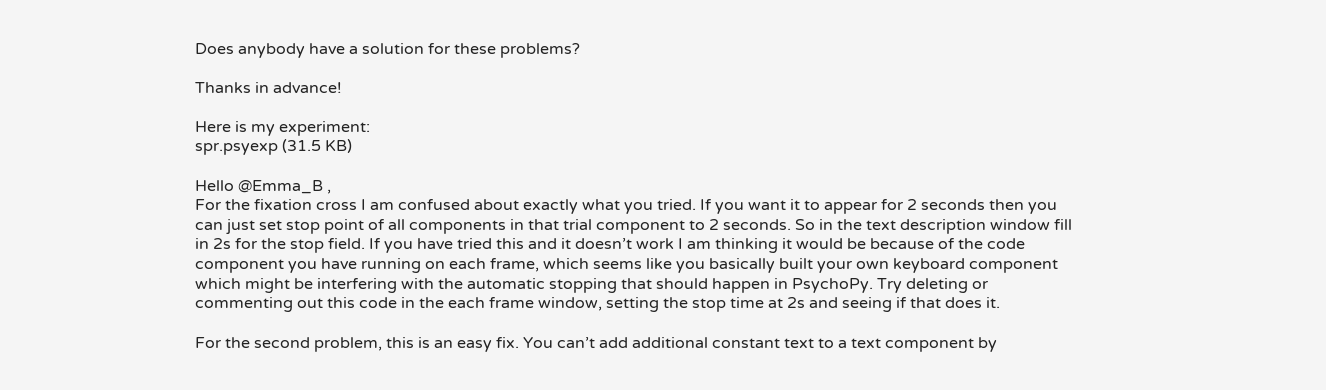Does anybody have a solution for these problems?

Thanks in advance!

Here is my experiment:
spr.psyexp (31.5 KB)

Hello @Emma_B ,
For the fixation cross I am confused about exactly what you tried. If you want it to appear for 2 seconds then you can just set stop point of all components in that trial component to 2 seconds. So in the text description window fill in 2s for the stop field. If you have tried this and it doesn’t work I am thinking it would be because of the code component you have running on each frame, which seems like you basically built your own keyboard component which might be interfering with the automatic stopping that should happen in PsychoPy. Try deleting or commenting out this code in the each frame window, setting the stop time at 2s and seeing if that does it.

For the second problem, this is an easy fix. You can’t add additional constant text to a text component by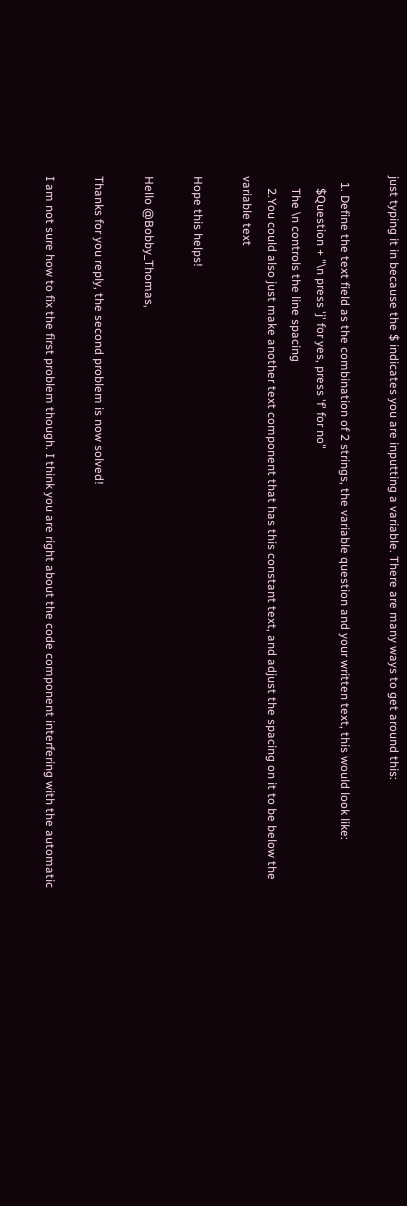just typing it in because the $ indicates you are inputting a variable. There are many ways to get around this:

  1. Define the text field as the combination of 2 strings, the variable question and your written text, this would look like:
    $Question + "\n press 'j' for yes, press 'f' for no"
    The \n controls the line spacing
    2.You could also just make another text component that has this constant text, and adjust the spacing on it to be below the variable text

Hope this helps!

Hello @Bobby_Thomas,

Thanks for you reply, the second problem is now solved!

I am not sure how to fix the first problem though. I think you are right about the code component interfering with the automatic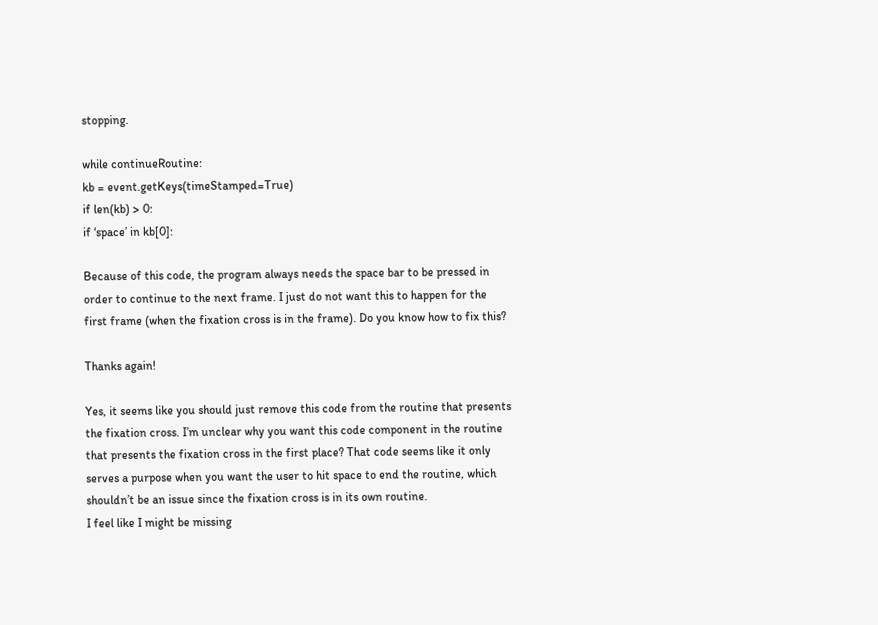stopping.

while continueRoutine:
kb = event.getKeys(timeStamped=True)
if len(kb) > 0:
if ‘space’ in kb[0]:

Because of this code, the program always needs the space bar to be pressed in order to continue to the next frame. I just do not want this to happen for the first frame (when the fixation cross is in the frame). Do you know how to fix this?

Thanks again!

Yes, it seems like you should just remove this code from the routine that presents the fixation cross. I’m unclear why you want this code component in the routine that presents the fixation cross in the first place? That code seems like it only serves a purpose when you want the user to hit space to end the routine, which shouldn’t be an issue since the fixation cross is in its own routine.
I feel like I might be missing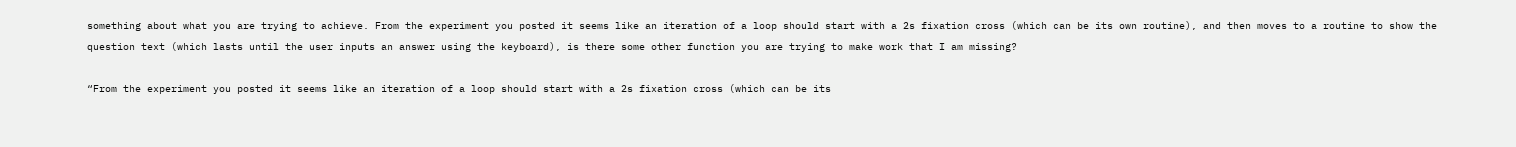something about what you are trying to achieve. From the experiment you posted it seems like an iteration of a loop should start with a 2s fixation cross (which can be its own routine), and then moves to a routine to show the question text (which lasts until the user inputs an answer using the keyboard), is there some other function you are trying to make work that I am missing?

“From the experiment you posted it seems like an iteration of a loop should start with a 2s fixation cross (which can be its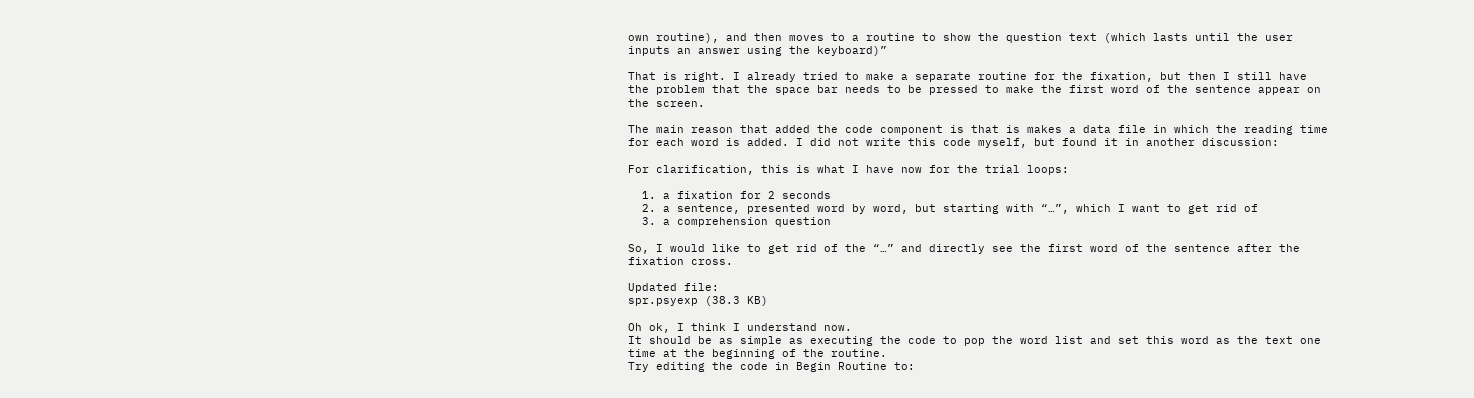own routine), and then moves to a routine to show the question text (which lasts until the user inputs an answer using the keyboard)”

That is right. I already tried to make a separate routine for the fixation, but then I still have the problem that the space bar needs to be pressed to make the first word of the sentence appear on the screen.

The main reason that added the code component is that is makes a data file in which the reading time for each word is added. I did not write this code myself, but found it in another discussion:

For clarification, this is what I have now for the trial loops:

  1. a fixation for 2 seconds
  2. a sentence, presented word by word, but starting with “…”, which I want to get rid of
  3. a comprehension question

So, I would like to get rid of the “…” and directly see the first word of the sentence after the fixation cross.

Updated file:
spr.psyexp (38.3 KB)

Oh ok, I think I understand now.
It should be as simple as executing the code to pop the word list and set this word as the text one time at the beginning of the routine.
Try editing the code in Begin Routine to: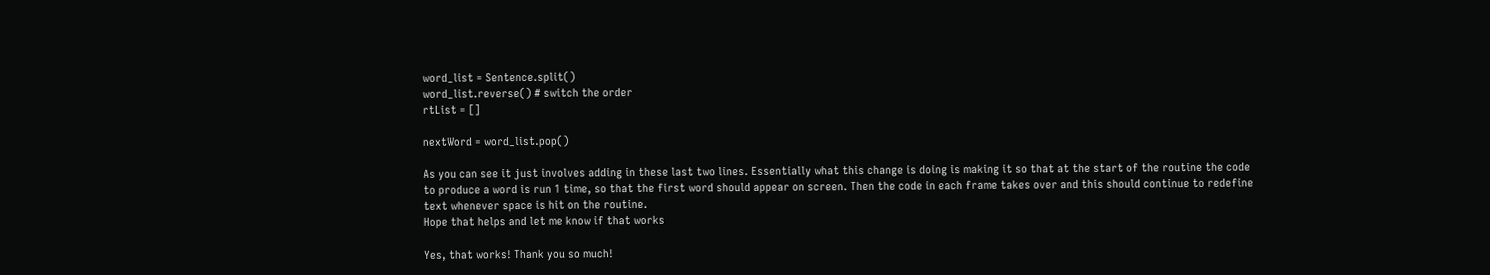word_list = Sentence.split()
word_list.reverse() # switch the order
rtList = []

nextWord = word_list.pop()

As you can see it just involves adding in these last two lines. Essentially what this change is doing is making it so that at the start of the routine the code to produce a word is run 1 time, so that the first word should appear on screen. Then the code in each frame takes over and this should continue to redefine text whenever space is hit on the routine.
Hope that helps and let me know if that works

Yes, that works! Thank you so much!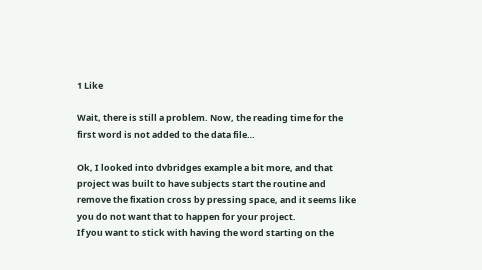1 Like

Wait, there is still a problem. Now, the reading time for the first word is not added to the data file…

Ok, I looked into dvbridges example a bit more, and that project was built to have subjects start the routine and remove the fixation cross by pressing space, and it seems like you do not want that to happen for your project.
If you want to stick with having the word starting on the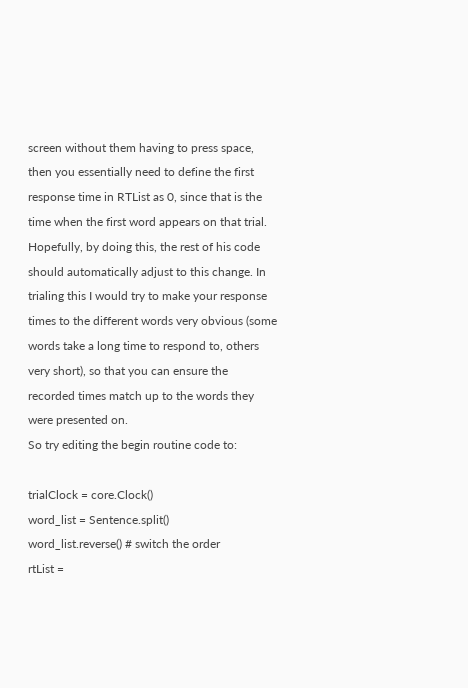screen without them having to press space, then you essentially need to define the first response time in RTList as 0, since that is the time when the first word appears on that trial. Hopefully, by doing this, the rest of his code should automatically adjust to this change. In trialing this I would try to make your response times to the different words very obvious (some words take a long time to respond to, others very short), so that you can ensure the recorded times match up to the words they were presented on.
So try editing the begin routine code to:

trialClock = core.Clock()
word_list = Sentence.split()
word_list.reverse() # switch the order
rtList =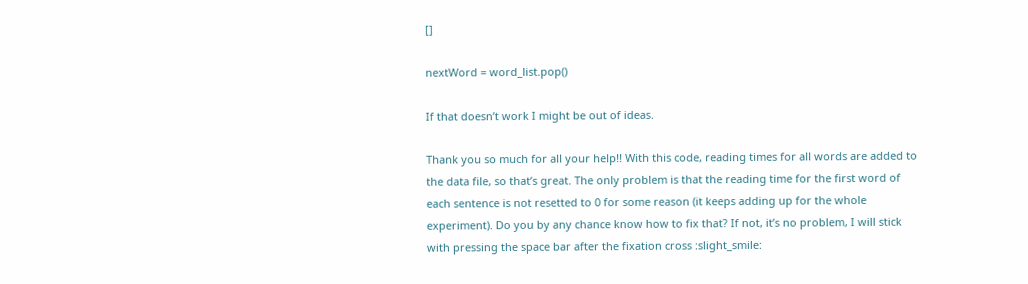[]

nextWord = word_list.pop()

If that doesn’t work I might be out of ideas.

Thank you so much for all your help!! With this code, reading times for all words are added to the data file, so that’s great. The only problem is that the reading time for the first word of each sentence is not resetted to 0 for some reason (it keeps adding up for the whole experiment). Do you by any chance know how to fix that? If not, it’s no problem, I will stick with pressing the space bar after the fixation cross :slight_smile: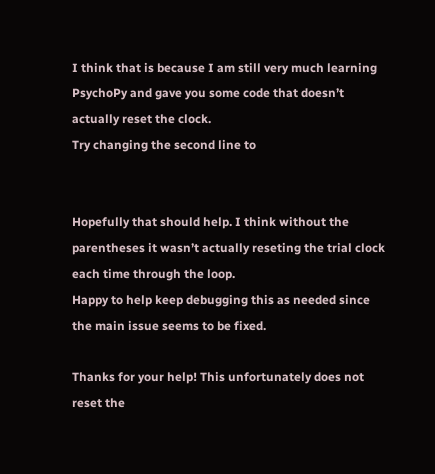I think that is because I am still very much learning PsychoPy and gave you some code that doesn’t actually reset the clock.
Try changing the second line to


Hopefully that should help. I think without the parentheses it wasn’t actually reseting the trial clock each time through the loop.
Happy to help keep debugging this as needed since the main issue seems to be fixed.

Thanks for your help! This unfortunately does not reset the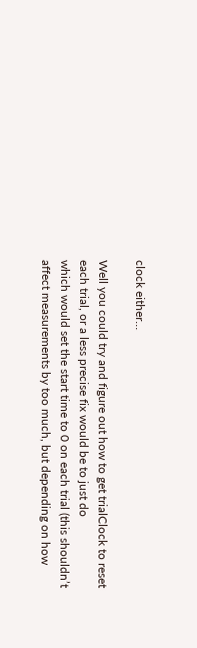clock either…

Well you could try and figure out how to get trialClock to reset each trial, or a less precise fix would be to just do
which would set the start time to 0 on each trial (this shouldn’t affect measurements by too much, but depending on how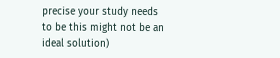precise your study needs to be this might not be an ideal solution)